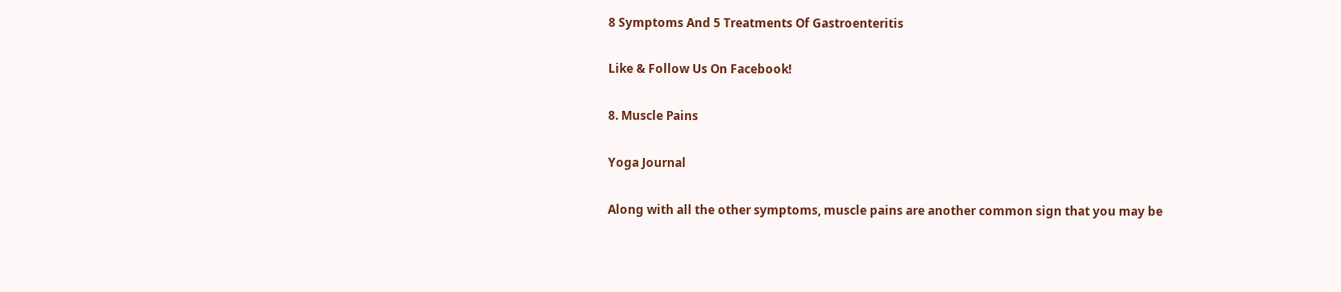8 Symptoms And 5 Treatments Of Gastroenteritis

Like & Follow Us On Facebook!

8. Muscle Pains

Yoga Journal

Along with all the other symptoms, muscle pains are another common sign that you may be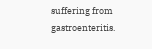suffering from gastroenteritis.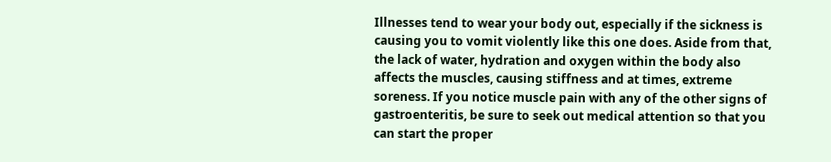Illnesses tend to wear your body out, especially if the sickness is causing you to vomit violently like this one does. Aside from that, the lack of water, hydration and oxygen within the body also affects the muscles, causing stiffness and at times, extreme soreness. If you notice muscle pain with any of the other signs of gastroenteritis, be sure to seek out medical attention so that you can start the proper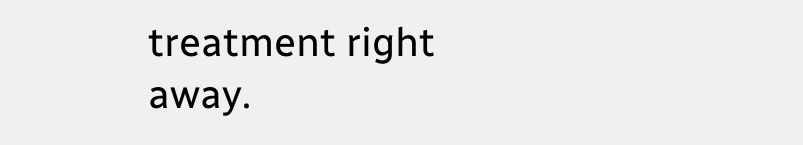treatment right away.